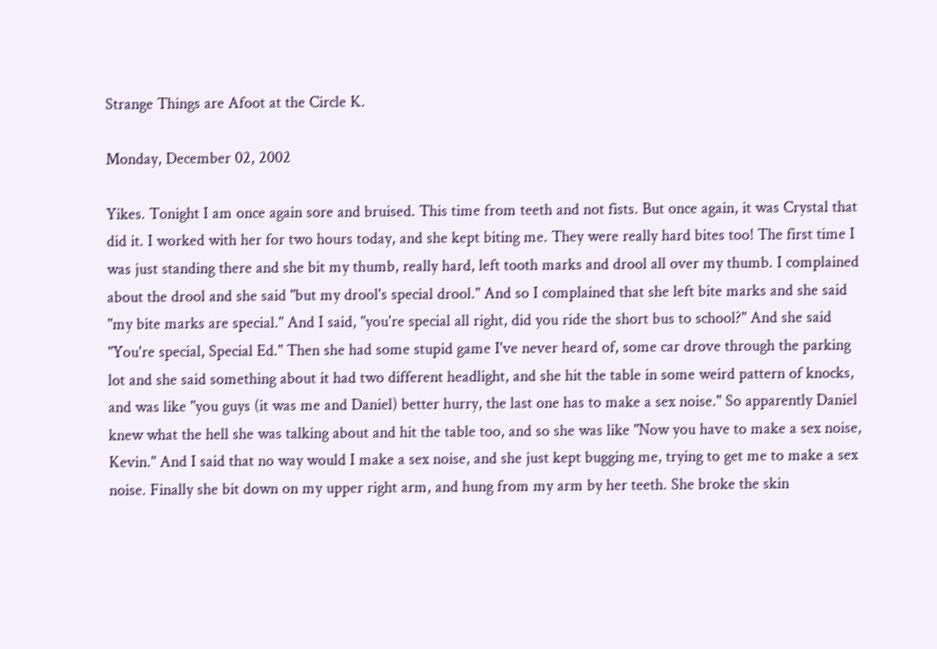Strange Things are Afoot at the Circle K.

Monday, December 02, 2002

Yikes. Tonight I am once again sore and bruised. This time from teeth and not fists. But once again, it was Crystal that did it. I worked with her for two hours today, and she kept biting me. They were really hard bites too! The first time I was just standing there and she bit my thumb, really hard, left tooth marks and drool all over my thumb. I complained about the drool and she said "but my drool's special drool." And so I complained that she left bite marks and she said "my bite marks are special." And I said, "you're special all right, did you ride the short bus to school?" And she said "You're special, Special Ed." Then she had some stupid game I've never heard of, some car drove through the parking lot and she said something about it had two different headlight, and she hit the table in some weird pattern of knocks, and was like "you guys (it was me and Daniel) better hurry, the last one has to make a sex noise." So apparently Daniel knew what the hell she was talking about and hit the table too, and so she was like "Now you have to make a sex noise, Kevin." And I said that no way would I make a sex noise, and she just kept bugging me, trying to get me to make a sex noise. Finally she bit down on my upper right arm, and hung from my arm by her teeth. She broke the skin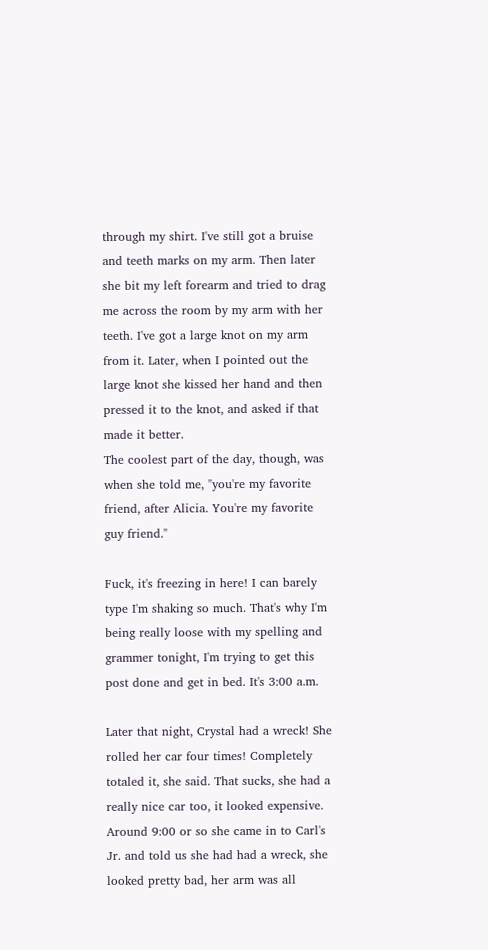through my shirt. I've still got a bruise and teeth marks on my arm. Then later she bit my left forearm and tried to drag me across the room by my arm with her teeth. I've got a large knot on my arm from it. Later, when I pointed out the large knot she kissed her hand and then pressed it to the knot, and asked if that made it better.
The coolest part of the day, though, was when she told me, "you're my favorite friend, after Alicia. You're my favorite guy friend."

Fuck, it's freezing in here! I can barely type I'm shaking so much. That's why I'm being really loose with my spelling and grammer tonight, I'm trying to get this post done and get in bed. It's 3:00 a.m.

Later that night, Crystal had a wreck! She rolled her car four times! Completely totaled it, she said. That sucks, she had a really nice car too, it looked expensive. Around 9:00 or so she came in to Carl's Jr. and told us she had had a wreck, she looked pretty bad, her arm was all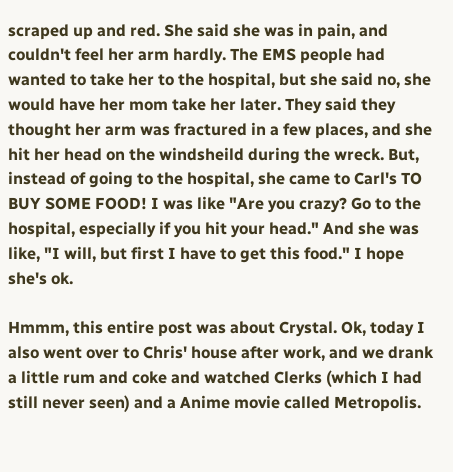scraped up and red. She said she was in pain, and couldn't feel her arm hardly. The EMS people had wanted to take her to the hospital, but she said no, she would have her mom take her later. They said they thought her arm was fractured in a few places, and she hit her head on the windsheild during the wreck. But, instead of going to the hospital, she came to Carl's TO BUY SOME FOOD! I was like "Are you crazy? Go to the hospital, especially if you hit your head." And she was like, "I will, but first I have to get this food." I hope she's ok.

Hmmm, this entire post was about Crystal. Ok, today I also went over to Chris' house after work, and we drank a little rum and coke and watched Clerks (which I had still never seen) and a Anime movie called Metropolis.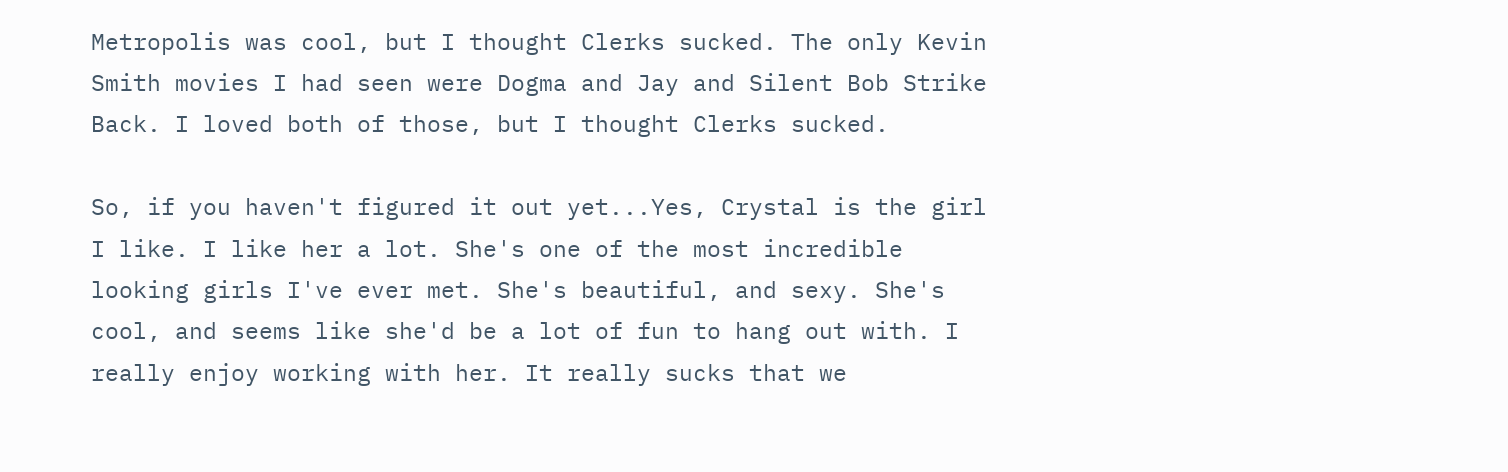Metropolis was cool, but I thought Clerks sucked. The only Kevin Smith movies I had seen were Dogma and Jay and Silent Bob Strike Back. I loved both of those, but I thought Clerks sucked.

So, if you haven't figured it out yet...Yes, Crystal is the girl I like. I like her a lot. She's one of the most incredible looking girls I've ever met. She's beautiful, and sexy. She's cool, and seems like she'd be a lot of fun to hang out with. I really enjoy working with her. It really sucks that we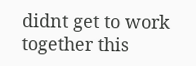didnt get to work together this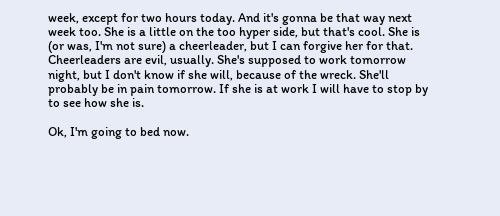week, except for two hours today. And it's gonna be that way next week too. She is a little on the too hyper side, but that's cool. She is (or was, I'm not sure) a cheerleader, but I can forgive her for that. Cheerleaders are evil, usually. She's supposed to work tomorrow night, but I don't know if she will, because of the wreck. She'll probably be in pain tomorrow. If she is at work I will have to stop by to see how she is.

Ok, I'm going to bed now.